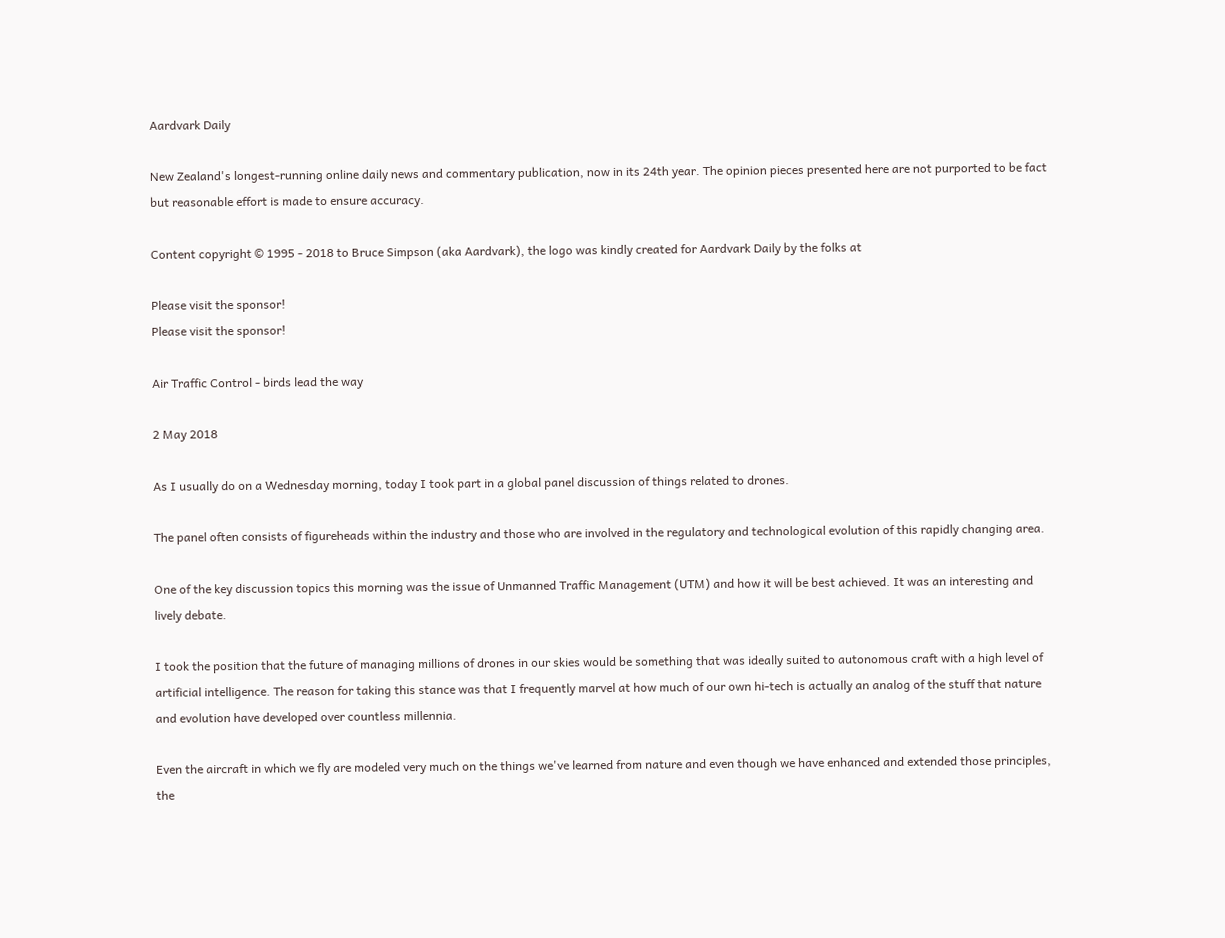Aardvark Daily

New Zealand's longest-running online daily news and commentary publication, now in its 24th year. The opinion pieces presented here are not purported to be fact but reasonable effort is made to ensure accuracy.

Content copyright © 1995 - 2018 to Bruce Simpson (aka Aardvark), the logo was kindly created for Aardvark Daily by the folks at

Please visit the sponsor!
Please visit the sponsor!

Air Traffic Control - birds lead the way

2 May 2018

As I usually do on a Wednesday morning, today I took part in a global panel discussion of things related to drones.

The panel often consists of figureheads within the industry and those who are involved in the regulatory and technological evolution of this rapidly changing area.

One of the key discussion topics this morning was the issue of Unmanned Traffic Management (UTM) and how it will be best achieved. It was an interesting and lively debate.

I took the position that the future of managing millions of drones in our skies would be something that was ideally suited to autonomous craft with a high level of artificial intelligence. The reason for taking this stance was that I frequently marvel at how much of our own hi-tech is actually an analog of the stuff that nature and evolution have developed over countless millennia.

Even the aircraft in which we fly are modeled very much on the things we've learned from nature and even though we have enhanced and extended those principles, the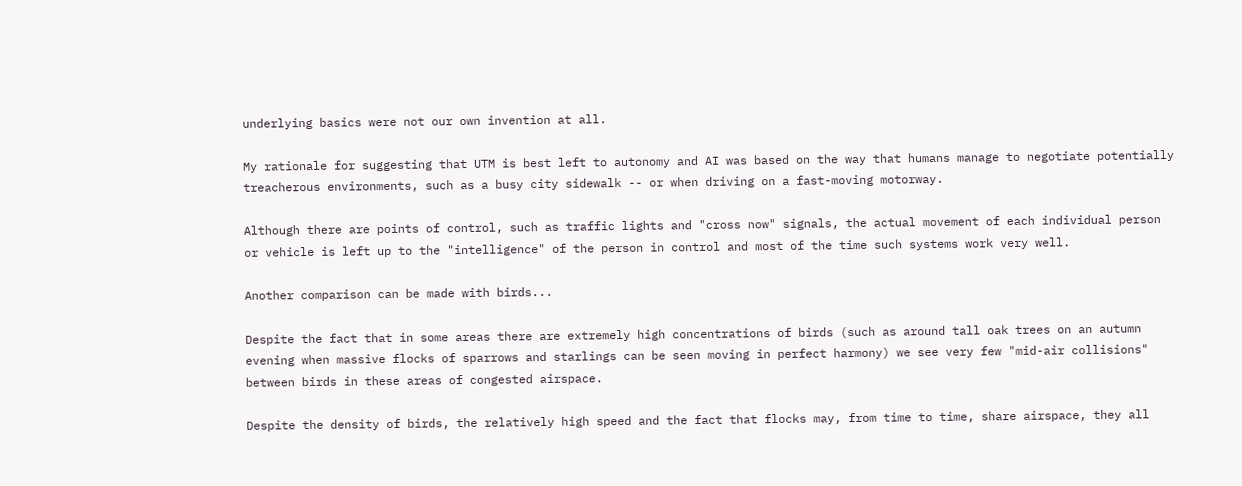underlying basics were not our own invention at all.

My rationale for suggesting that UTM is best left to autonomy and AI was based on the way that humans manage to negotiate potentially treacherous environments, such as a busy city sidewalk -- or when driving on a fast-moving motorway.

Although there are points of control, such as traffic lights and "cross now" signals, the actual movement of each individual person or vehicle is left up to the "intelligence" of the person in control and most of the time such systems work very well.

Another comparison can be made with birds...

Despite the fact that in some areas there are extremely high concentrations of birds (such as around tall oak trees on an autumn evening when massive flocks of sparrows and starlings can be seen moving in perfect harmony) we see very few "mid-air collisions" between birds in these areas of congested airspace.

Despite the density of birds, the relatively high speed and the fact that flocks may, from time to time, share airspace, they all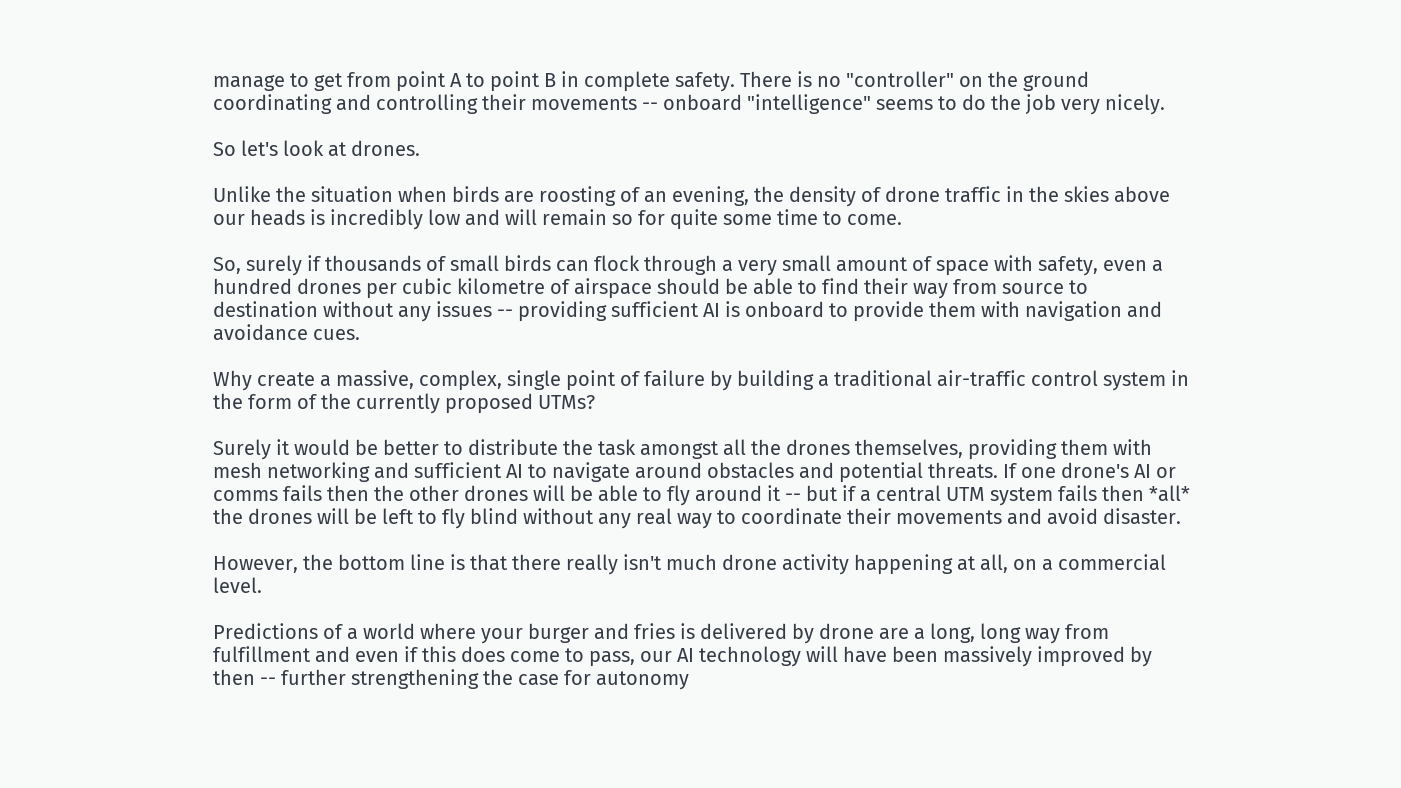manage to get from point A to point B in complete safety. There is no "controller" on the ground coordinating and controlling their movements -- onboard "intelligence" seems to do the job very nicely.

So let's look at drones.

Unlike the situation when birds are roosting of an evening, the density of drone traffic in the skies above our heads is incredibly low and will remain so for quite some time to come.

So, surely if thousands of small birds can flock through a very small amount of space with safety, even a hundred drones per cubic kilometre of airspace should be able to find their way from source to destination without any issues -- providing sufficient AI is onboard to provide them with navigation and avoidance cues.

Why create a massive, complex, single point of failure by building a traditional air-traffic control system in the form of the currently proposed UTMs?

Surely it would be better to distribute the task amongst all the drones themselves, providing them with mesh networking and sufficient AI to navigate around obstacles and potential threats. If one drone's AI or comms fails then the other drones will be able to fly around it -- but if a central UTM system fails then *all* the drones will be left to fly blind without any real way to coordinate their movements and avoid disaster.

However, the bottom line is that there really isn't much drone activity happening at all, on a commercial level.

Predictions of a world where your burger and fries is delivered by drone are a long, long way from fulfillment and even if this does come to pass, our AI technology will have been massively improved by then -- further strengthening the case for autonomy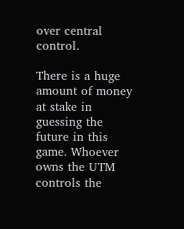over central control.

There is a huge amount of money at stake in guessing the future in this game. Whoever owns the UTM controls the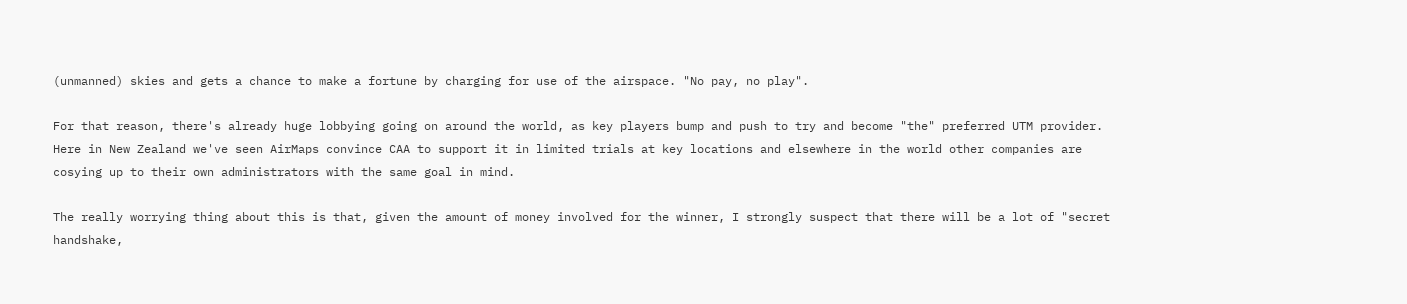(unmanned) skies and gets a chance to make a fortune by charging for use of the airspace. "No pay, no play".

For that reason, there's already huge lobbying going on around the world, as key players bump and push to try and become "the" preferred UTM provider. Here in New Zealand we've seen AirMaps convince CAA to support it in limited trials at key locations and elsewhere in the world other companies are cosying up to their own administrators with the same goal in mind.

The really worrying thing about this is that, given the amount of money involved for the winner, I strongly suspect that there will be a lot of "secret handshake,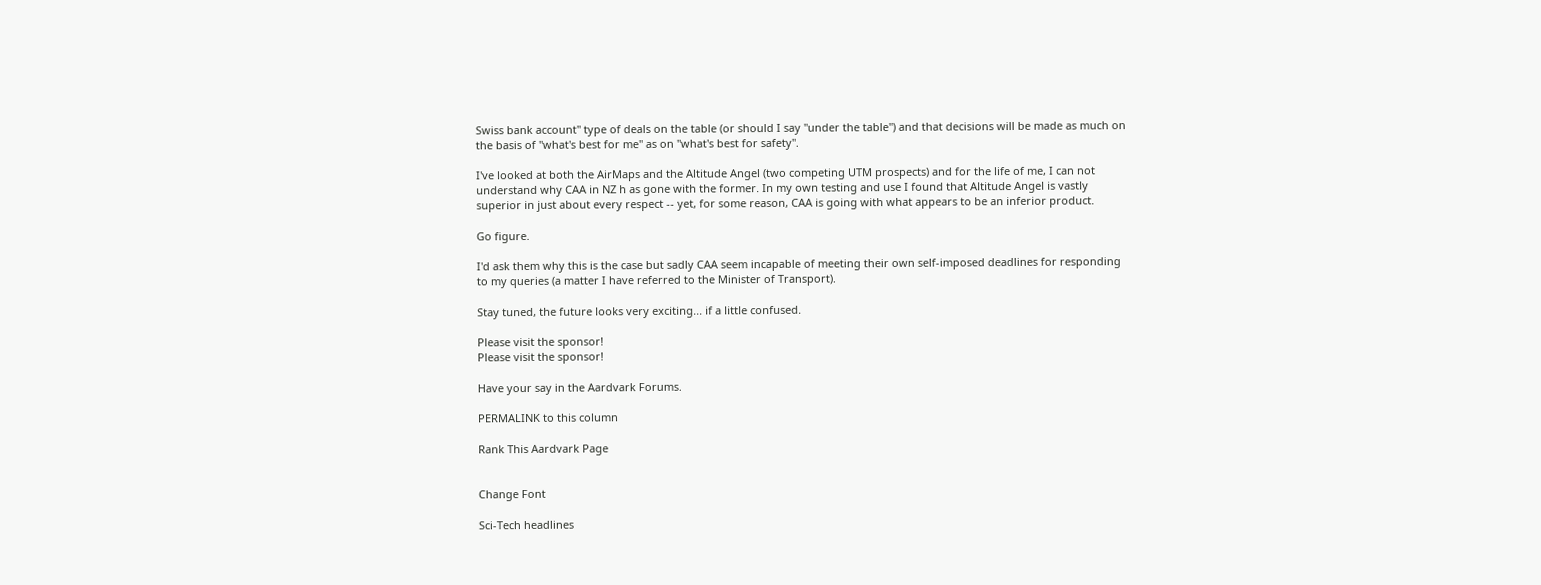Swiss bank account" type of deals on the table (or should I say "under the table") and that decisions will be made as much on the basis of "what's best for me" as on "what's best for safety".

I've looked at both the AirMaps and the Altitude Angel (two competing UTM prospects) and for the life of me, I can not understand why CAA in NZ h as gone with the former. In my own testing and use I found that Altitude Angel is vastly superior in just about every respect -- yet, for some reason, CAA is going with what appears to be an inferior product.

Go figure.

I'd ask them why this is the case but sadly CAA seem incapable of meeting their own self-imposed deadlines for responding to my queries (a matter I have referred to the Minister of Transport).

Stay tuned, the future looks very exciting... if a little confused.

Please visit the sponsor!
Please visit the sponsor!

Have your say in the Aardvark Forums.

PERMALINK to this column

Rank This Aardvark Page


Change Font

Sci-Tech headlines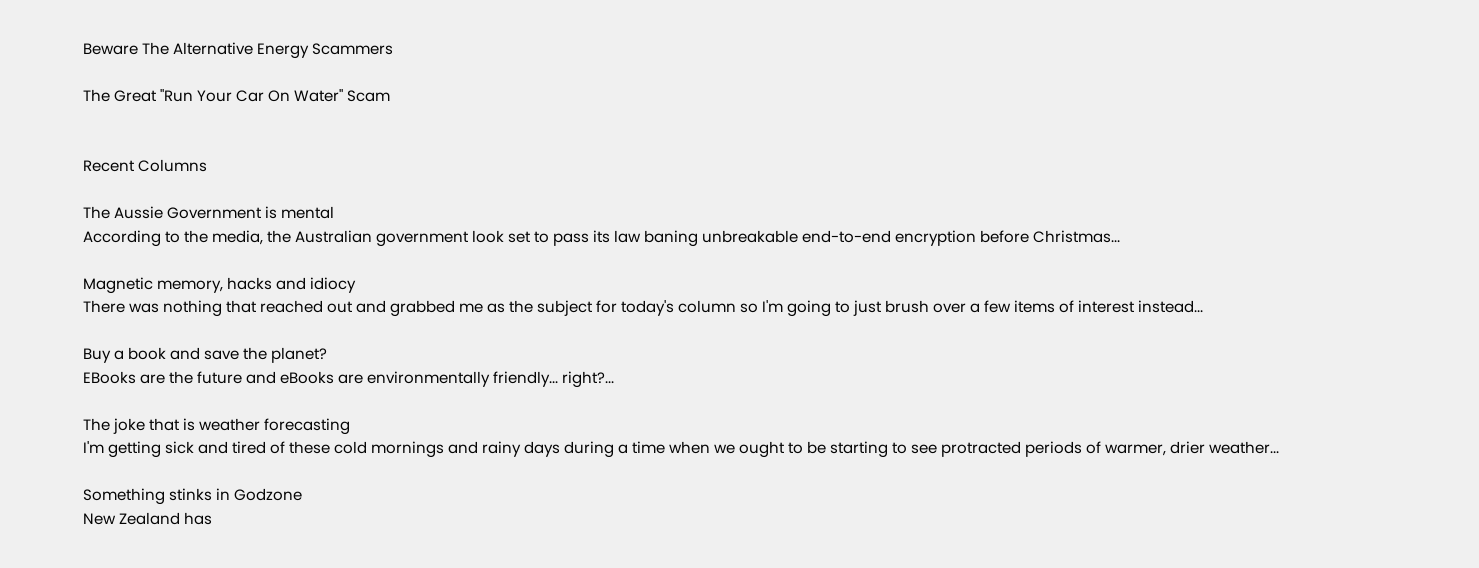Beware The Alternative Energy Scammers

The Great "Run Your Car On Water" Scam


Recent Columns

The Aussie Government is mental
According to the media, the Australian government look set to pass its law baning unbreakable end-to-end encryption before Christmas...

Magnetic memory, hacks and idiocy
There was nothing that reached out and grabbed me as the subject for today's column so I'm going to just brush over a few items of interest instead...

Buy a book and save the planet?
EBooks are the future and eBooks are environmentally friendly... right?...

The joke that is weather forecasting
I'm getting sick and tired of these cold mornings and rainy days during a time when we ought to be starting to see protracted periods of warmer, drier weather...

Something stinks in Godzone
New Zealand has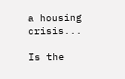a housing crisis...

Is the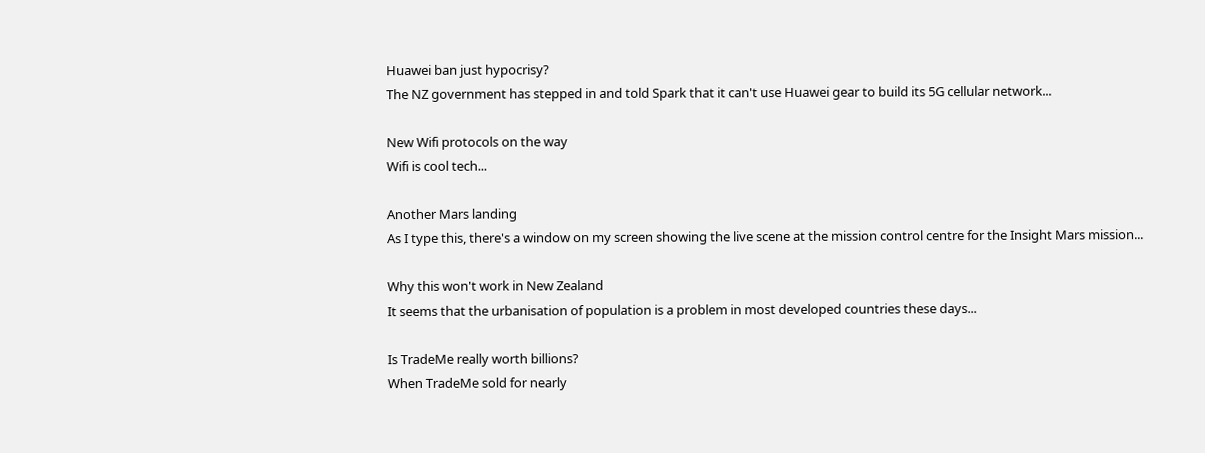Huawei ban just hypocrisy?
The NZ government has stepped in and told Spark that it can't use Huawei gear to build its 5G cellular network...

New Wifi protocols on the way
Wifi is cool tech...

Another Mars landing
As I type this, there's a window on my screen showing the live scene at the mission control centre for the Insight Mars mission...

Why this won't work in New Zealand
It seems that the urbanisation of population is a problem in most developed countries these days...

Is TradeMe really worth billions?
When TradeMe sold for nearly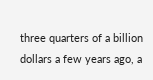three quarters of a billion dollars a few years ago, a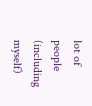lot of people (including myself)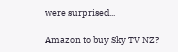were surprised...

Amazon to buy Sky TV NZ?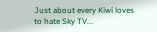Just about every Kiwi loves to hate Sky TV...